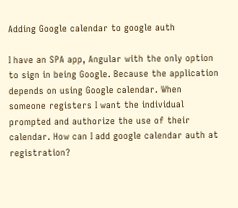Adding Google calendar to google auth

I have an SPA app, Angular with the only option to sign in being Google. Because the application depends on using Google calendar. When someone registers I want the individual prompted and authorize the use of their calendar. How can I add google calendar auth at registration?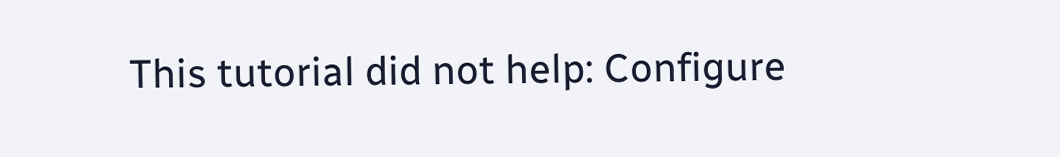This tutorial did not help: Configure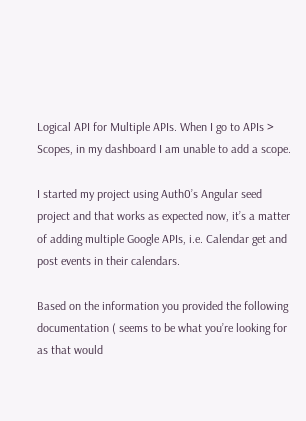Logical API for Multiple APIs. When I go to APIs > Scopes, in my dashboard I am unable to add a scope.

I started my project using Auth0’s Angular seed project and that works as expected now, it’s a matter of adding multiple Google APIs, i.e. Calendar get and post events in their calendars.

Based on the information you provided the following documentation ( seems to be what you’re looking for as that would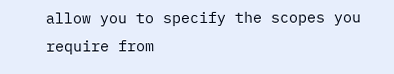allow you to specify the scopes you require from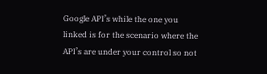Google API’s while the one you linked is for the scenario where the API’s are under your control so not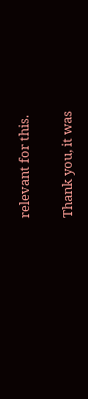relevant for this.

Thank you, it was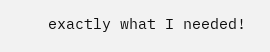exactly what I needed!